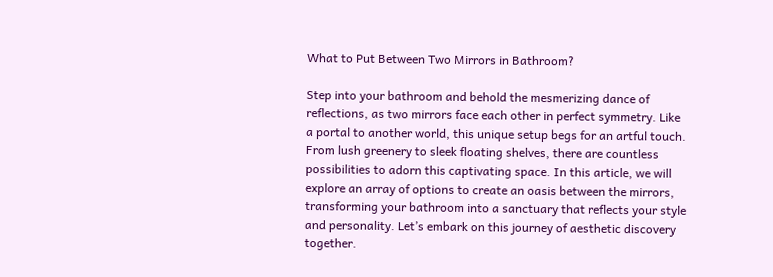What to Put Between Two Mirrors in Bathroom?

Step into your bathroom and behold the mesmerizing dance of reflections, as two mirrors face each other in perfect symmetry. Like a portal to another world, this unique setup begs for an artful touch. From lush greenery to sleek floating shelves, there are countless possibilities to adorn this captivating space. In this article, we will explore an array of options to create an oasis between the mirrors, transforming your bathroom into a sanctuary that reflects your style and personality. Let’s embark on this journey of aesthetic discovery together.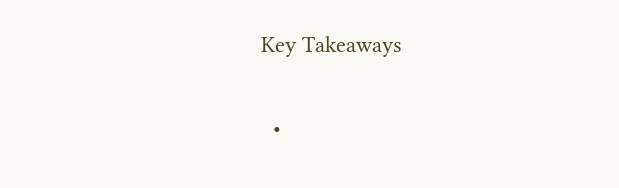Key Takeaways

  •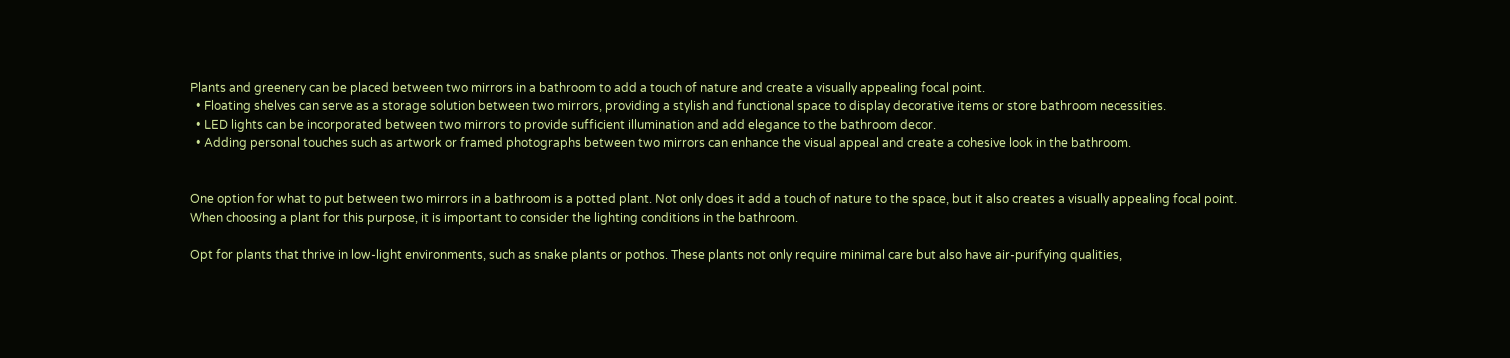Plants and greenery can be placed between two mirrors in a bathroom to add a touch of nature and create a visually appealing focal point.
  • Floating shelves can serve as a storage solution between two mirrors, providing a stylish and functional space to display decorative items or store bathroom necessities.
  • LED lights can be incorporated between two mirrors to provide sufficient illumination and add elegance to the bathroom decor.
  • Adding personal touches such as artwork or framed photographs between two mirrors can enhance the visual appeal and create a cohesive look in the bathroom.


One option for what to put between two mirrors in a bathroom is a potted plant. Not only does it add a touch of nature to the space, but it also creates a visually appealing focal point. When choosing a plant for this purpose, it is important to consider the lighting conditions in the bathroom.

Opt for plants that thrive in low-light environments, such as snake plants or pothos. These plants not only require minimal care but also have air-purifying qualities,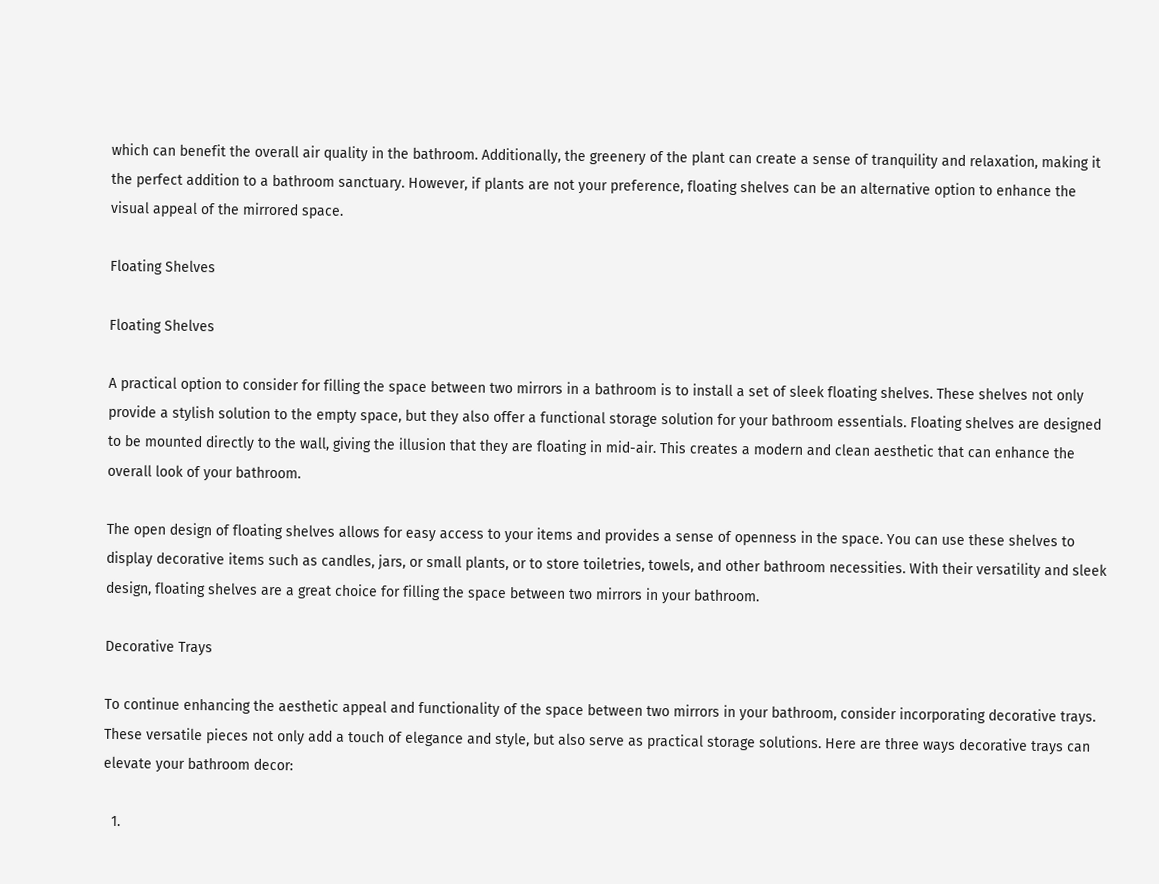which can benefit the overall air quality in the bathroom. Additionally, the greenery of the plant can create a sense of tranquility and relaxation, making it the perfect addition to a bathroom sanctuary. However, if plants are not your preference, floating shelves can be an alternative option to enhance the visual appeal of the mirrored space.

Floating Shelves

Floating Shelves

A practical option to consider for filling the space between two mirrors in a bathroom is to install a set of sleek floating shelves. These shelves not only provide a stylish solution to the empty space, but they also offer a functional storage solution for your bathroom essentials. Floating shelves are designed to be mounted directly to the wall, giving the illusion that they are floating in mid-air. This creates a modern and clean aesthetic that can enhance the overall look of your bathroom.

The open design of floating shelves allows for easy access to your items and provides a sense of openness in the space. You can use these shelves to display decorative items such as candles, jars, or small plants, or to store toiletries, towels, and other bathroom necessities. With their versatility and sleek design, floating shelves are a great choice for filling the space between two mirrors in your bathroom.

Decorative Trays

To continue enhancing the aesthetic appeal and functionality of the space between two mirrors in your bathroom, consider incorporating decorative trays. These versatile pieces not only add a touch of elegance and style, but also serve as practical storage solutions. Here are three ways decorative trays can elevate your bathroom decor:

  1.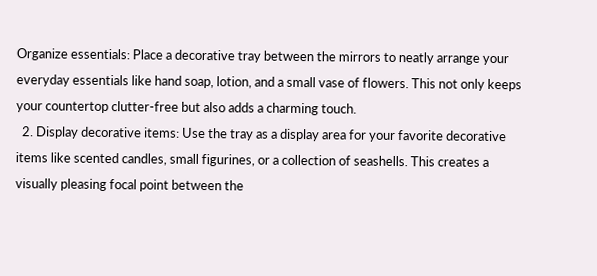Organize essentials: Place a decorative tray between the mirrors to neatly arrange your everyday essentials like hand soap, lotion, and a small vase of flowers. This not only keeps your countertop clutter-free but also adds a charming touch.
  2. Display decorative items: Use the tray as a display area for your favorite decorative items like scented candles, small figurines, or a collection of seashells. This creates a visually pleasing focal point between the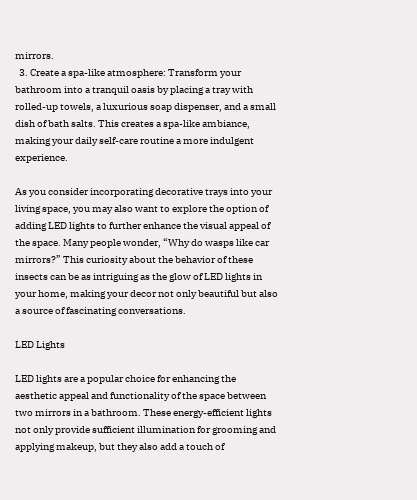mirrors.
  3. Create a spa-like atmosphere: Transform your bathroom into a tranquil oasis by placing a tray with rolled-up towels, a luxurious soap dispenser, and a small dish of bath salts. This creates a spa-like ambiance, making your daily self-care routine a more indulgent experience.

As you consider incorporating decorative trays into your living space, you may also want to explore the option of adding LED lights to further enhance the visual appeal of the space. Many people wonder, “Why do wasps like car mirrors?” This curiosity about the behavior of these insects can be as intriguing as the glow of LED lights in your home, making your decor not only beautiful but also a source of fascinating conversations.

LED Lights

LED lights are a popular choice for enhancing the aesthetic appeal and functionality of the space between two mirrors in a bathroom. These energy-efficient lights not only provide sufficient illumination for grooming and applying makeup, but they also add a touch of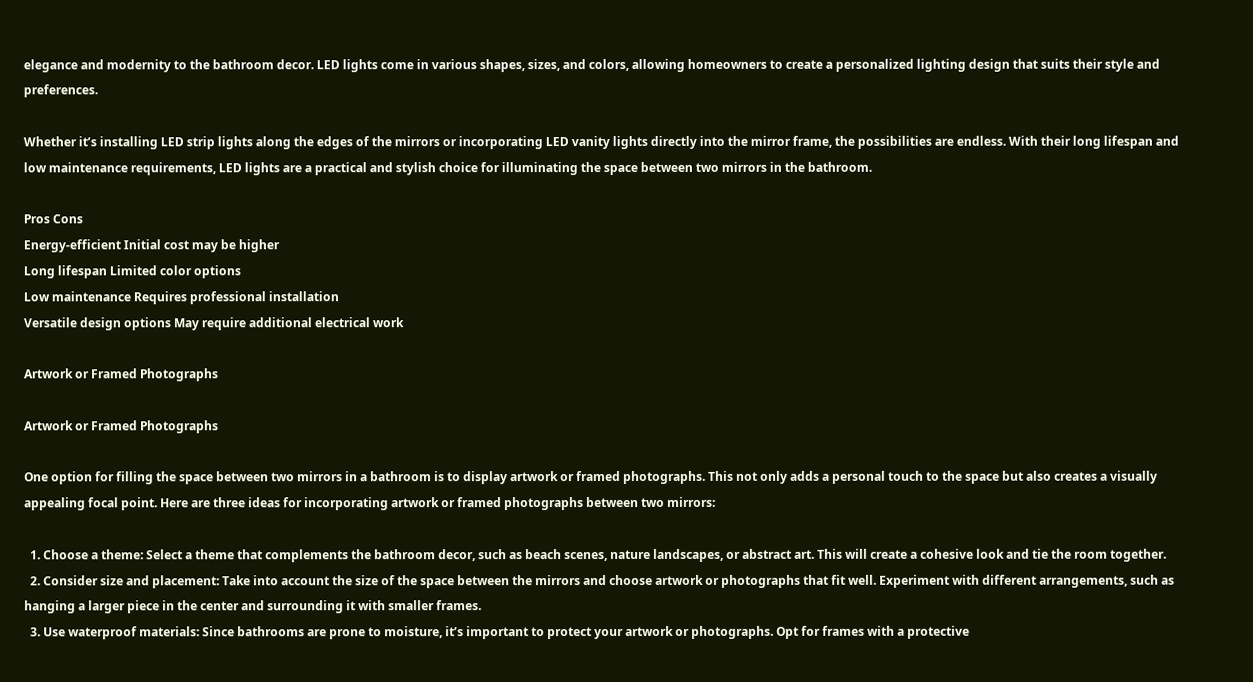elegance and modernity to the bathroom decor. LED lights come in various shapes, sizes, and colors, allowing homeowners to create a personalized lighting design that suits their style and preferences.

Whether it’s installing LED strip lights along the edges of the mirrors or incorporating LED vanity lights directly into the mirror frame, the possibilities are endless. With their long lifespan and low maintenance requirements, LED lights are a practical and stylish choice for illuminating the space between two mirrors in the bathroom.

Pros Cons
Energy-efficient Initial cost may be higher
Long lifespan Limited color options
Low maintenance Requires professional installation
Versatile design options May require additional electrical work

Artwork or Framed Photographs

Artwork or Framed Photographs

One option for filling the space between two mirrors in a bathroom is to display artwork or framed photographs. This not only adds a personal touch to the space but also creates a visually appealing focal point. Here are three ideas for incorporating artwork or framed photographs between two mirrors:

  1. Choose a theme: Select a theme that complements the bathroom decor, such as beach scenes, nature landscapes, or abstract art. This will create a cohesive look and tie the room together.
  2. Consider size and placement: Take into account the size of the space between the mirrors and choose artwork or photographs that fit well. Experiment with different arrangements, such as hanging a larger piece in the center and surrounding it with smaller frames.
  3. Use waterproof materials: Since bathrooms are prone to moisture, it’s important to protect your artwork or photographs. Opt for frames with a protective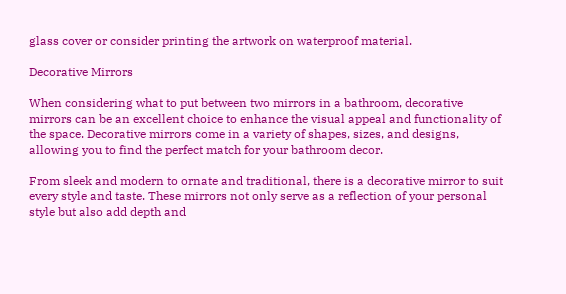glass cover or consider printing the artwork on waterproof material.

Decorative Mirrors

When considering what to put between two mirrors in a bathroom, decorative mirrors can be an excellent choice to enhance the visual appeal and functionality of the space. Decorative mirrors come in a variety of shapes, sizes, and designs, allowing you to find the perfect match for your bathroom decor.

From sleek and modern to ornate and traditional, there is a decorative mirror to suit every style and taste. These mirrors not only serve as a reflection of your personal style but also add depth and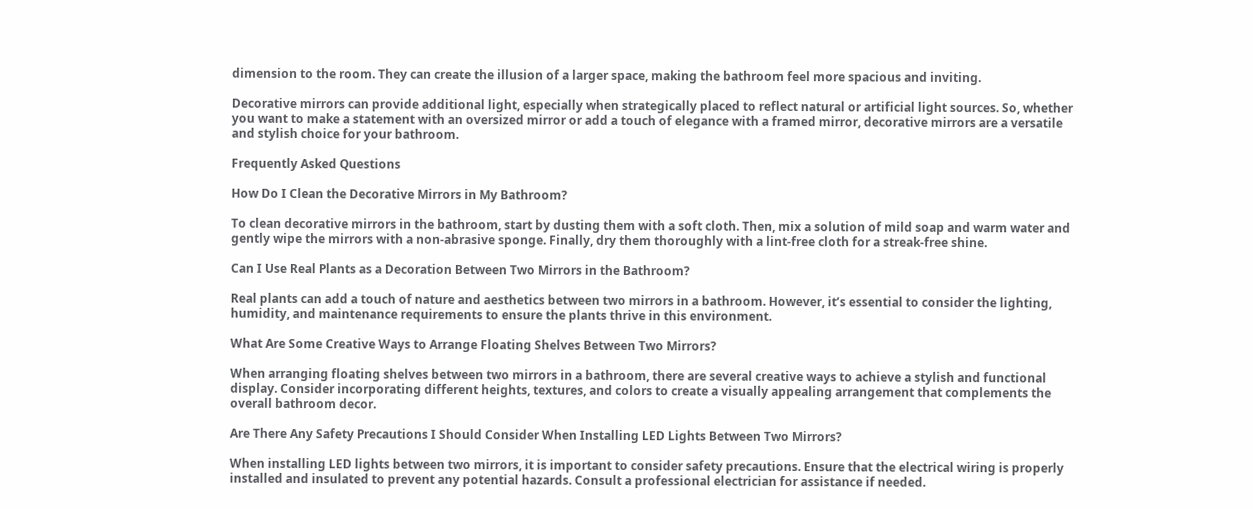dimension to the room. They can create the illusion of a larger space, making the bathroom feel more spacious and inviting.

Decorative mirrors can provide additional light, especially when strategically placed to reflect natural or artificial light sources. So, whether you want to make a statement with an oversized mirror or add a touch of elegance with a framed mirror, decorative mirrors are a versatile and stylish choice for your bathroom.

Frequently Asked Questions

How Do I Clean the Decorative Mirrors in My Bathroom?

To clean decorative mirrors in the bathroom, start by dusting them with a soft cloth. Then, mix a solution of mild soap and warm water and gently wipe the mirrors with a non-abrasive sponge. Finally, dry them thoroughly with a lint-free cloth for a streak-free shine.

Can I Use Real Plants as a Decoration Between Two Mirrors in the Bathroom?

Real plants can add a touch of nature and aesthetics between two mirrors in a bathroom. However, it’s essential to consider the lighting, humidity, and maintenance requirements to ensure the plants thrive in this environment.

What Are Some Creative Ways to Arrange Floating Shelves Between Two Mirrors?

When arranging floating shelves between two mirrors in a bathroom, there are several creative ways to achieve a stylish and functional display. Consider incorporating different heights, textures, and colors to create a visually appealing arrangement that complements the overall bathroom decor.

Are There Any Safety Precautions I Should Consider When Installing LED Lights Between Two Mirrors?

When installing LED lights between two mirrors, it is important to consider safety precautions. Ensure that the electrical wiring is properly installed and insulated to prevent any potential hazards. Consult a professional electrician for assistance if needed.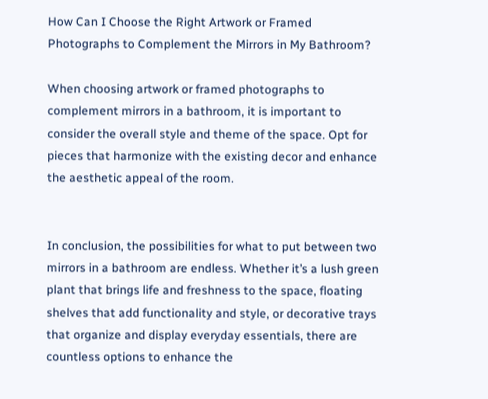How Can I Choose the Right Artwork or Framed Photographs to Complement the Mirrors in My Bathroom?

When choosing artwork or framed photographs to complement mirrors in a bathroom, it is important to consider the overall style and theme of the space. Opt for pieces that harmonize with the existing decor and enhance the aesthetic appeal of the room.


In conclusion, the possibilities for what to put between two mirrors in a bathroom are endless. Whether it’s a lush green plant that brings life and freshness to the space, floating shelves that add functionality and style, or decorative trays that organize and display everyday essentials, there are countless options to enhance the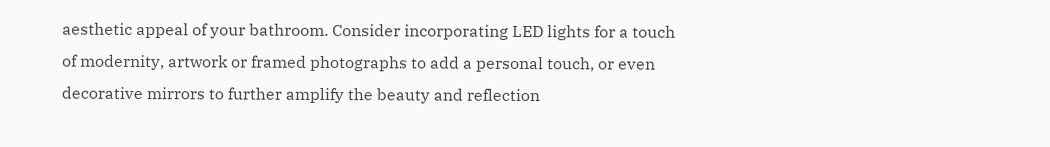aesthetic appeal of your bathroom. Consider incorporating LED lights for a touch of modernity, artwork or framed photographs to add a personal touch, or even decorative mirrors to further amplify the beauty and reflection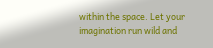within the space. Let your imagination run wild and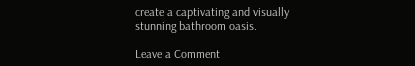create a captivating and visually stunning bathroom oasis.

Leave a Comment